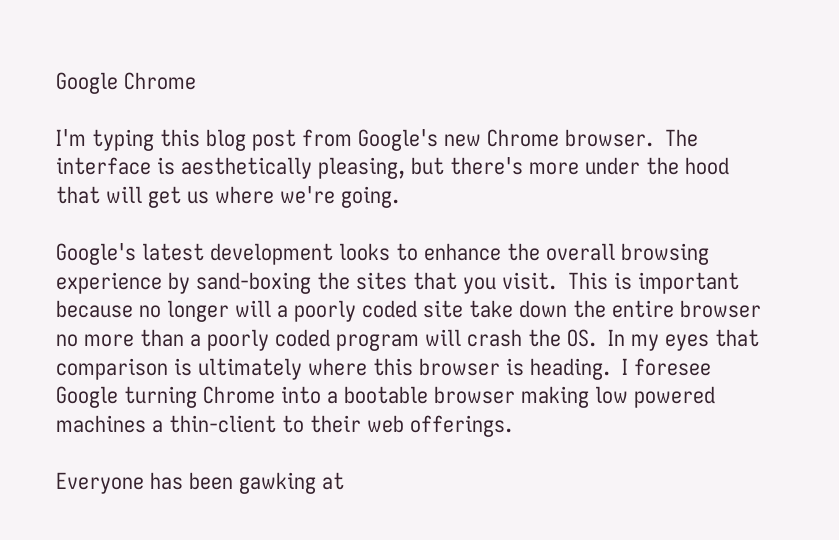Google Chrome

I'm typing this blog post from Google's new Chrome browser.  The interface is aesthetically pleasing, but there's more under the hood that will get us where we're going.

Google's latest development looks to enhance the overall browsing experience by sand-boxing the sites that you visit.  This is important because no longer will a poorly coded site take down the entire browser no more than a poorly coded program will crash the OS.  In my eyes that comparison is ultimately where this browser is heading.  I foresee Google turning Chrome into a bootable browser making low powered machines a thin-client to their web offerings.

Everyone has been gawking at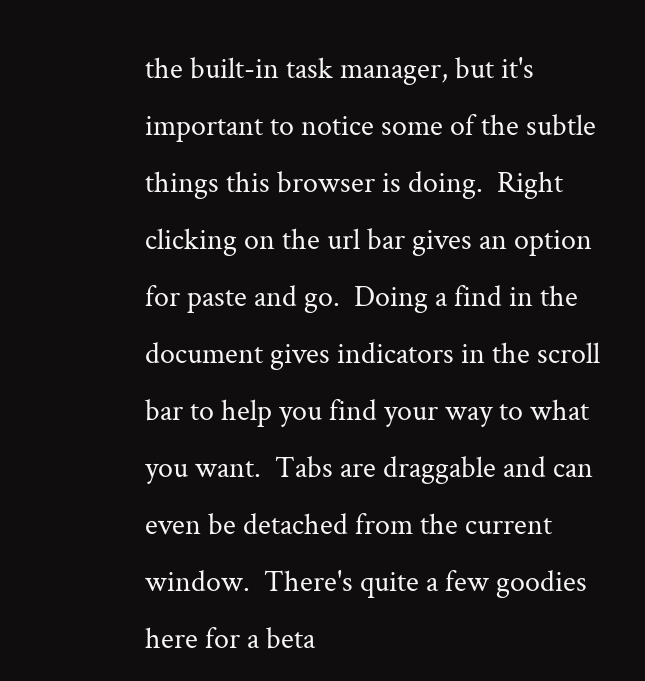the built-in task manager, but it's important to notice some of the subtle things this browser is doing.  Right clicking on the url bar gives an option for paste and go.  Doing a find in the document gives indicators in the scroll bar to help you find your way to what you want.  Tabs are draggable and can even be detached from the current window.  There's quite a few goodies here for a beta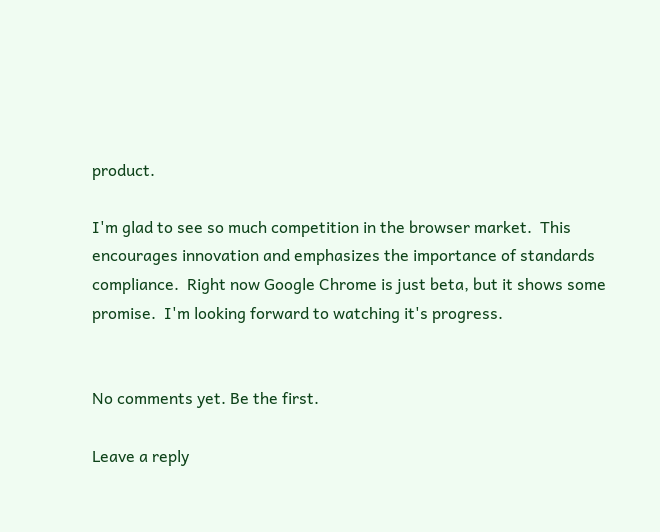product.

I'm glad to see so much competition in the browser market.  This encourages innovation and emphasizes the importance of standards compliance.  Right now Google Chrome is just beta, but it shows some promise.  I'm looking forward to watching it's progress.


No comments yet. Be the first.

Leave a reply